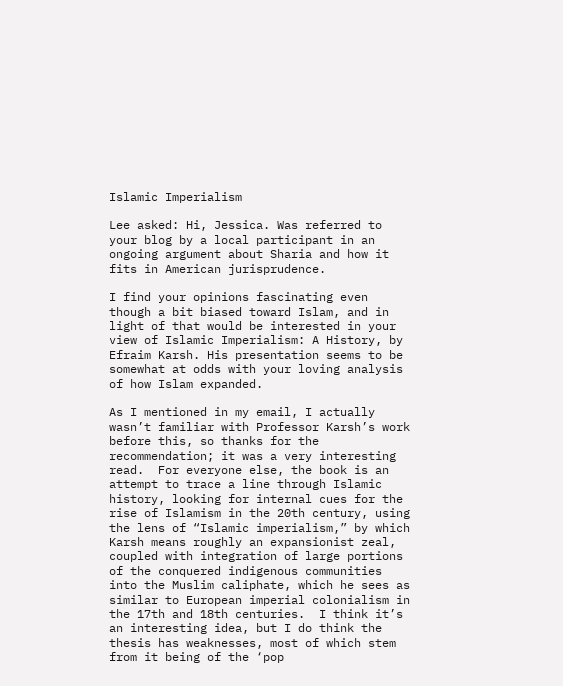Islamic Imperialism

Lee asked: Hi, Jessica. Was referred to your blog by a local participant in an ongoing argument about Sharia and how it fits in American jurisprudence.

I find your opinions fascinating even though a bit biased toward Islam, and in light of that would be interested in your view of Islamic Imperialism: A History, by Efraim Karsh. His presentation seems to be somewhat at odds with your loving analysis of how Islam expanded.

As I mentioned in my email, I actually wasn’t familiar with Professor Karsh’s work before this, so thanks for the recommendation; it was a very interesting read.  For everyone else, the book is an attempt to trace a line through Islamic history, looking for internal cues for the rise of Islamism in the 20th century, using the lens of “Islamic imperialism,” by which Karsh means roughly an expansionist zeal, coupled with integration of large portions of the conquered indigenous communities into the Muslim caliphate, which he sees as similar to European imperial colonialism in the 17th and 18th centuries.  I think it’s an interesting idea, but I do think the thesis has weaknesses, most of which stem from it being of the ‘pop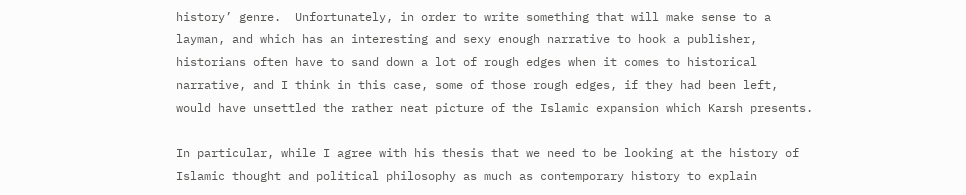history’ genre.  Unfortunately, in order to write something that will make sense to a layman, and which has an interesting and sexy enough narrative to hook a publisher, historians often have to sand down a lot of rough edges when it comes to historical narrative, and I think in this case, some of those rough edges, if they had been left, would have unsettled the rather neat picture of the Islamic expansion which Karsh presents.

In particular, while I agree with his thesis that we need to be looking at the history of Islamic thought and political philosophy as much as contemporary history to explain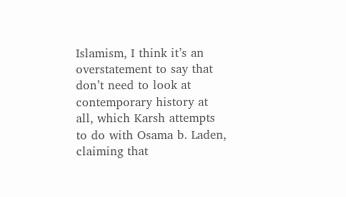Islamism, I think it’s an overstatement to say that don’t need to look at contemporary history at all, which Karsh attempts to do with Osama b. Laden, claiming that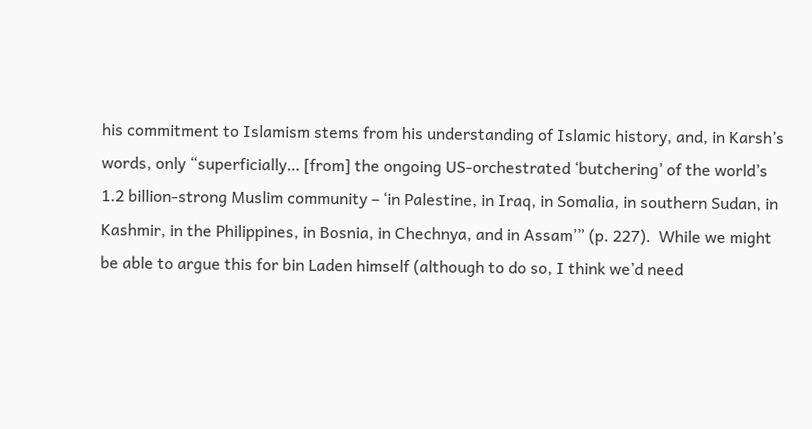his commitment to Islamism stems from his understanding of Islamic history, and, in Karsh’s words, only “superficially… [from] the ongoing US-orchestrated ‘butchering’ of the world’s 1.2 billion-strong Muslim community – ‘in Palestine, in Iraq, in Somalia, in southern Sudan, in Kashmir, in the Philippines, in Bosnia, in Chechnya, and in Assam’” (p. 227).  While we might be able to argue this for bin Laden himself (although to do so, I think we’d need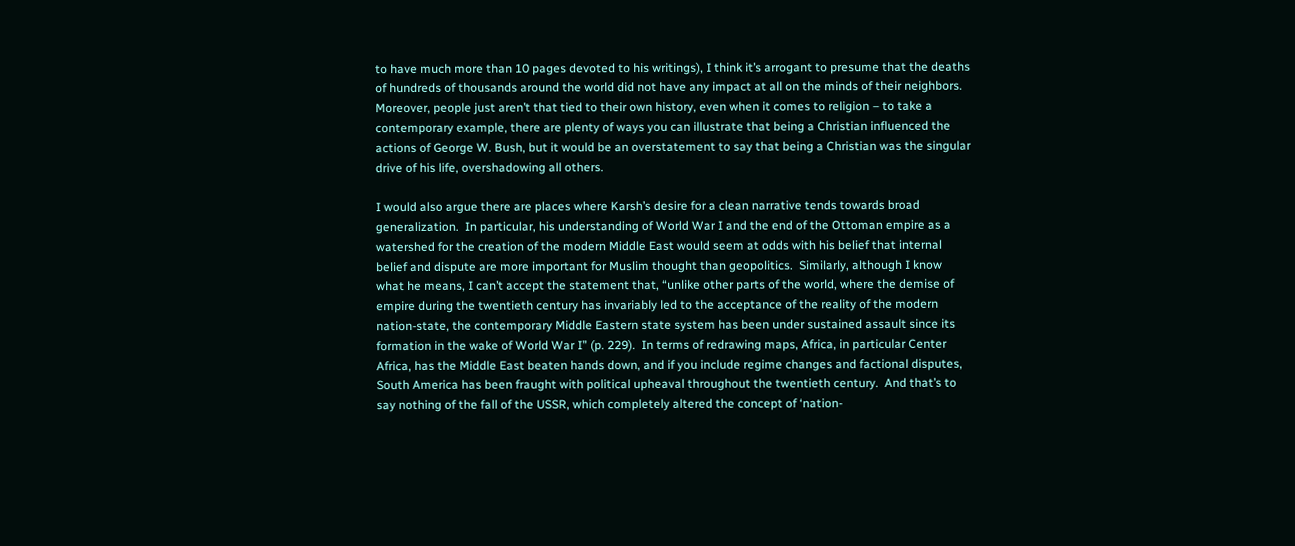to have much more than 10 pages devoted to his writings), I think it’s arrogant to presume that the deaths of hundreds of thousands around the world did not have any impact at all on the minds of their neighbors.  Moreover, people just aren’t that tied to their own history, even when it comes to religion – to take a contemporary example, there are plenty of ways you can illustrate that being a Christian influenced the actions of George W. Bush, but it would be an overstatement to say that being a Christian was the singular drive of his life, overshadowing all others.

I would also argue there are places where Karsh’s desire for a clean narrative tends towards broad generalization.  In particular, his understanding of World War I and the end of the Ottoman empire as a watershed for the creation of the modern Middle East would seem at odds with his belief that internal belief and dispute are more important for Muslim thought than geopolitics.  Similarly, although I know what he means, I can’t accept the statement that, “unlike other parts of the world, where the demise of empire during the twentieth century has invariably led to the acceptance of the reality of the modern nation-state, the contemporary Middle Eastern state system has been under sustained assault since its formation in the wake of World War I” (p. 229).  In terms of redrawing maps, Africa, in particular Center Africa, has the Middle East beaten hands down, and if you include regime changes and factional disputes, South America has been fraught with political upheaval throughout the twentieth century.  And that’s to say nothing of the fall of the USSR, which completely altered the concept of ‘nation-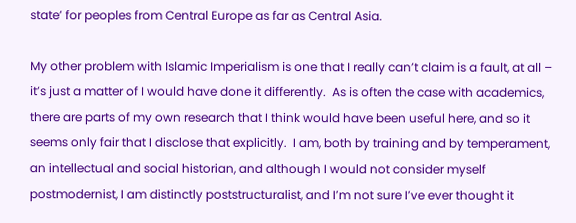state’ for peoples from Central Europe as far as Central Asia.

My other problem with Islamic Imperialism is one that I really can’t claim is a fault, at all – it’s just a matter of I would have done it differently.  As is often the case with academics, there are parts of my own research that I think would have been useful here, and so it seems only fair that I disclose that explicitly.  I am, both by training and by temperament, an intellectual and social historian, and although I would not consider myself postmodernist, I am distinctly poststructuralist, and I’m not sure I’ve ever thought it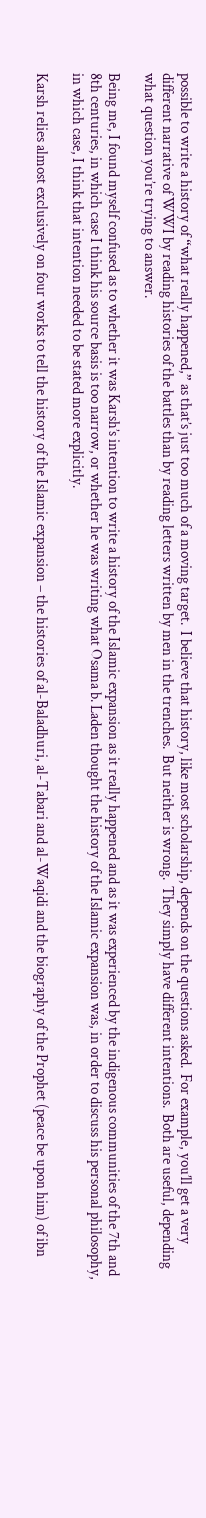possible to write a history of “what really happened,” as that’s just too much of a moving target.  I believe that history, like most scholarship, depends on the questions asked.  For example, you’ll get a very different narrative of WWI by reading histories of the battles than by reading letters written by men in the trenches.  But neither is wrong.  They simply have different intentions.  Both are useful, depending what question you’re trying to answer.

Being me, I found myself confused as to whether it was Karsh’s intention to write a history of the Islamic expansion as it really happened and as it was experienced by the indigenous communities of the 7th and 8th centuries, in which case I think his source basis is too narrow, or whether he was writing what Osama b. Laden thought the history of the Islamic expansion was, in order to discuss his personal philosophy, in which case, I think that intention needed to be stated more explicitly.

Karsh relies almost exclusively on four works to tell the history of the Islamic expansion – the histories of al-Baladhuri, al-Tabari and al-Waqidi and the biography of the Prophet (peace be upon him) of ibn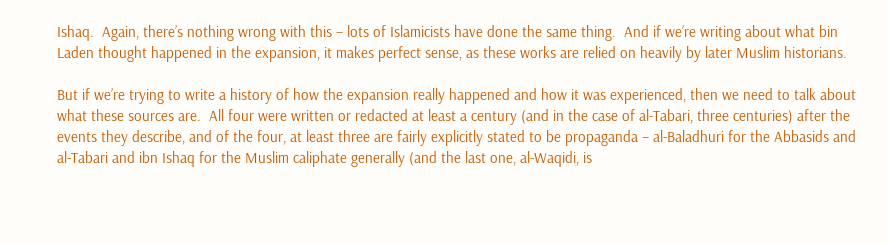Ishaq.  Again, there’s nothing wrong with this – lots of Islamicists have done the same thing.  And if we’re writing about what bin Laden thought happened in the expansion, it makes perfect sense, as these works are relied on heavily by later Muslim historians.

But if we’re trying to write a history of how the expansion really happened and how it was experienced, then we need to talk about what these sources are.  All four were written or redacted at least a century (and in the case of al-Tabari, three centuries) after the events they describe, and of the four, at least three are fairly explicitly stated to be propaganda – al-Baladhuri for the Abbasids and al-Tabari and ibn Ishaq for the Muslim caliphate generally (and the last one, al-Waqidi, is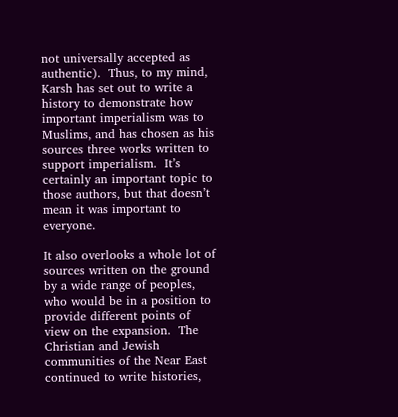not universally accepted as authentic).  Thus, to my mind, Karsh has set out to write a history to demonstrate how important imperialism was to Muslims, and has chosen as his sources three works written to support imperialism.  It’s certainly an important topic to those authors, but that doesn’t mean it was important to everyone.

It also overlooks a whole lot of sources written on the ground by a wide range of peoples, who would be in a position to provide different points of view on the expansion.  The Christian and Jewish communities of the Near East continued to write histories,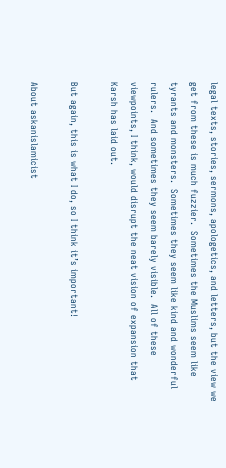legal texts, stories, sermons, apologetics, and letters, but the view we get from these is much fuzzier.  Sometimes the Muslims seem like tyrants and monsters.  Sometimes they seem like kind and wonderful rulers.  And sometimes they seem barely visible.  All of these viewpoints, I think, would disrupt the neat vision of expansion that Karsh has laid out.

But again, this is what I do, so I think it’s important!

About askanislamicist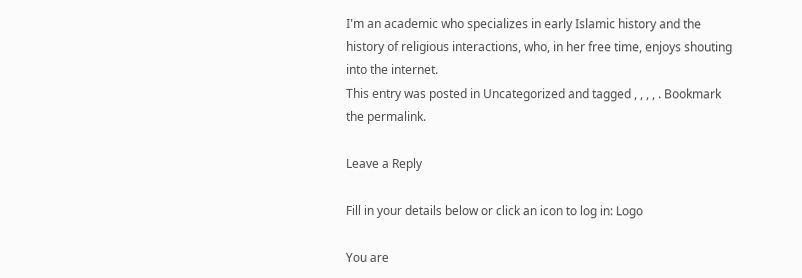I'm an academic who specializes in early Islamic history and the history of religious interactions, who, in her free time, enjoys shouting into the internet.
This entry was posted in Uncategorized and tagged , , , , . Bookmark the permalink.

Leave a Reply

Fill in your details below or click an icon to log in: Logo

You are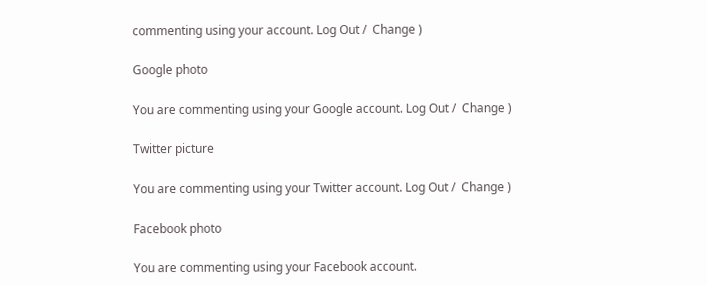commenting using your account. Log Out /  Change )

Google photo

You are commenting using your Google account. Log Out /  Change )

Twitter picture

You are commenting using your Twitter account. Log Out /  Change )

Facebook photo

You are commenting using your Facebook account.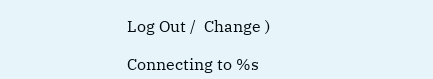Log Out /  Change )

Connecting to %s